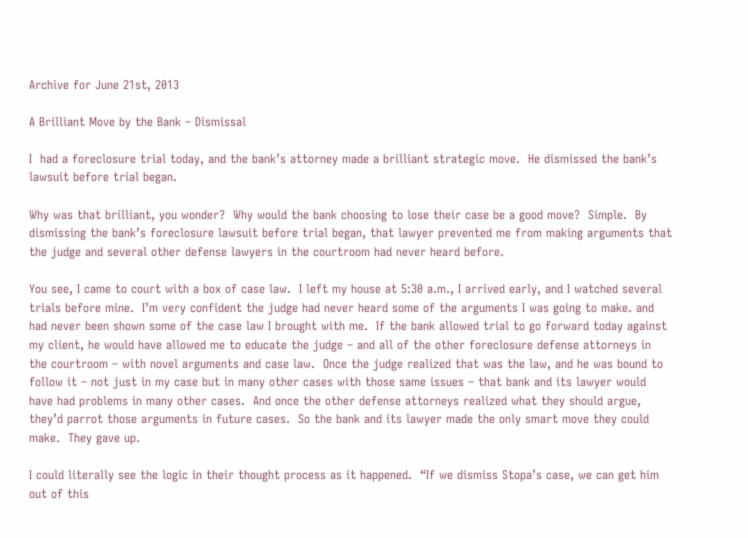Archive for June 21st, 2013

A Brilliant Move by the Bank – Dismissal

I  had a foreclosure trial today, and the bank’s attorney made a brilliant strategic move.  He dismissed the bank’s lawsuit before trial began.

Why was that brilliant, you wonder?  Why would the bank choosing to lose their case be a good move?  Simple.  By dismissing the bank’s foreclosure lawsuit before trial began, that lawyer prevented me from making arguments that the judge and several other defense lawyers in the courtroom had never heard before.

You see, I came to court with a box of case law.  I left my house at 5:30 a.m., I arrived early, and I watched several trials before mine.  I’m very confident the judge had never heard some of the arguments I was going to make. and had never been shown some of the case law I brought with me.  If the bank allowed trial to go forward today against my client, he would have allowed me to educate the judge – and all of the other foreclosure defense attorneys in the courtroom – with novel arguments and case law.  Once the judge realized that was the law, and he was bound to follow it – not just in my case but in many other cases with those same issues – that bank and its lawyer would have had problems in many other cases.  And once the other defense attorneys realized what they should argue, they’d parrot those arguments in future cases.  So the bank and its lawyer made the only smart move they could make.  They gave up.

I could literally see the logic in their thought process as it happened.  “If we dismiss Stopa’s case, we can get him out of this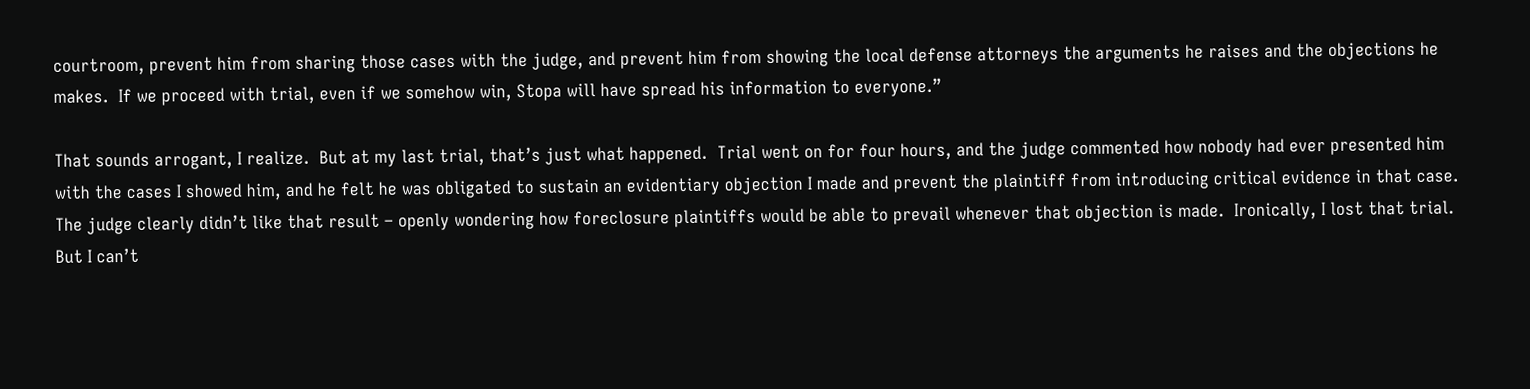courtroom, prevent him from sharing those cases with the judge, and prevent him from showing the local defense attorneys the arguments he raises and the objections he makes.  If we proceed with trial, even if we somehow win, Stopa will have spread his information to everyone.”

That sounds arrogant, I realize.  But at my last trial, that’s just what happened.  Trial went on for four hours, and the judge commented how nobody had ever presented him with the cases I showed him, and he felt he was obligated to sustain an evidentiary objection I made and prevent the plaintiff from introducing critical evidence in that case.  The judge clearly didn’t like that result – openly wondering how foreclosure plaintiffs would be able to prevail whenever that objection is made.  Ironically, I lost that trial.  But I can’t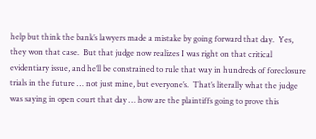help but think the bank’s lawyers made a mistake by going forward that day.  Yes, they won that case.  But that judge now realizes I was right on that critical evidentiary issue, and he’ll be constrained to rule that way in hundreds of foreclosure trials in the future … not just mine, but everyone’s.  That’s literally what the judge was saying in open court that day … how are the plaintiffs going to prove this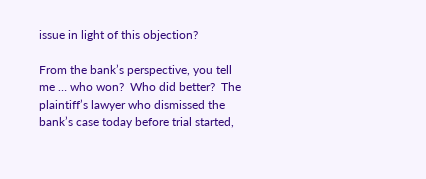issue in light of this objection?

From the bank’s perspective, you tell me … who won?  Who did better?  The plaintiff’s lawyer who dismissed the bank’s case today before trial started,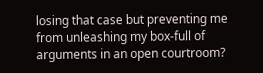losing that case but preventing me from unleashing my box-full of arguments in an open courtroom?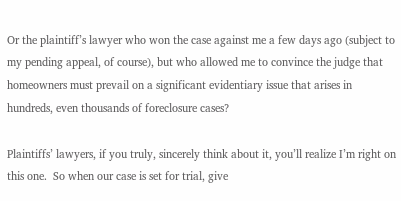Or the plaintiff’s lawyer who won the case against me a few days ago (subject to my pending appeal, of course), but who allowed me to convince the judge that homeowners must prevail on a significant evidentiary issue that arises in hundreds, even thousands of foreclosure cases?

Plaintiffs’ lawyers, if you truly, sincerely think about it, you’ll realize I’m right on this one.  So when our case is set for trial, give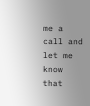me a call and let me know that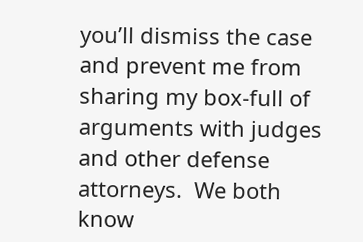you’ll dismiss the case and prevent me from sharing my box-full of arguments with judges and other defense attorneys.  We both know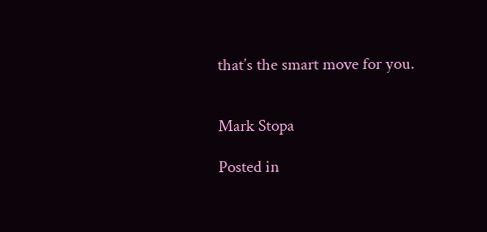that’s the smart move for you.


Mark Stopa

Posted in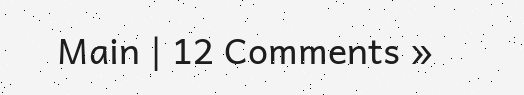Main | 12 Comments »